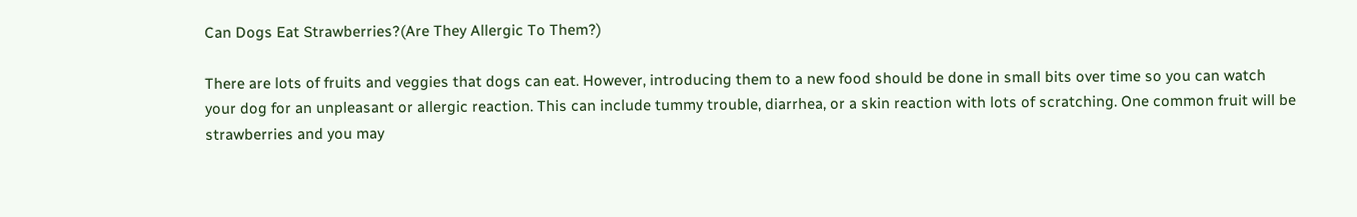Can Dogs Eat Strawberries?(Are They Allergic To Them?)

There are lots of fruits and veggies that dogs can eat. However, introducing them to a new food should be done in small bits over time so you can watch your dog for an unpleasant or allergic reaction. This can include tummy trouble, diarrhea, or a skin reaction with lots of scratching. One common fruit will be strawberries and you may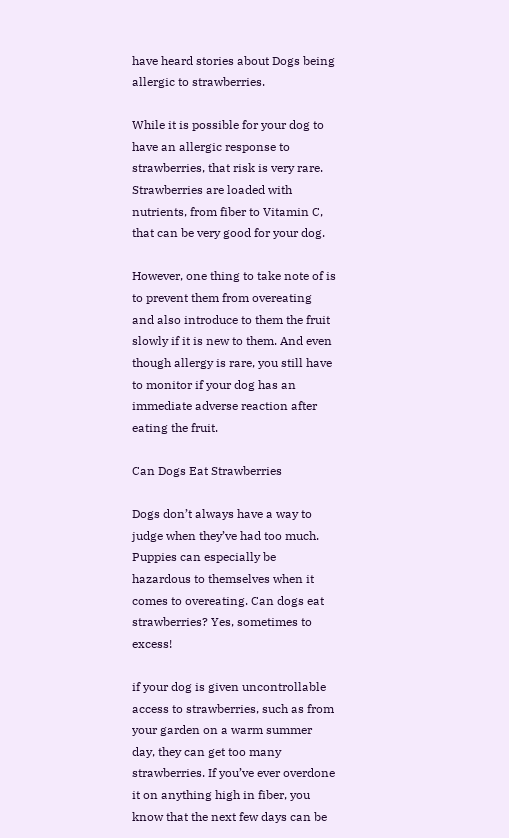have heard stories about Dogs being allergic to strawberries.

While it is possible for your dog to have an allergic response to strawberries, that risk is very rare. Strawberries are loaded with nutrients, from fiber to Vitamin C, that can be very good for your dog.

However, one thing to take note of is to prevent them from overeating and also introduce to them the fruit slowly if it is new to them. And even though allergy is rare, you still have to monitor if your dog has an immediate adverse reaction after eating the fruit.

Can Dogs Eat Strawberries

Dogs don’t always have a way to judge when they’ve had too much. Puppies can especially be hazardous to themselves when it comes to overeating. Can dogs eat strawberries? Yes, sometimes to excess!

if your dog is given uncontrollable access to strawberries, such as from your garden on a warm summer day, they can get too many strawberries. If you’ve ever overdone it on anything high in fiber, you know that the next few days can be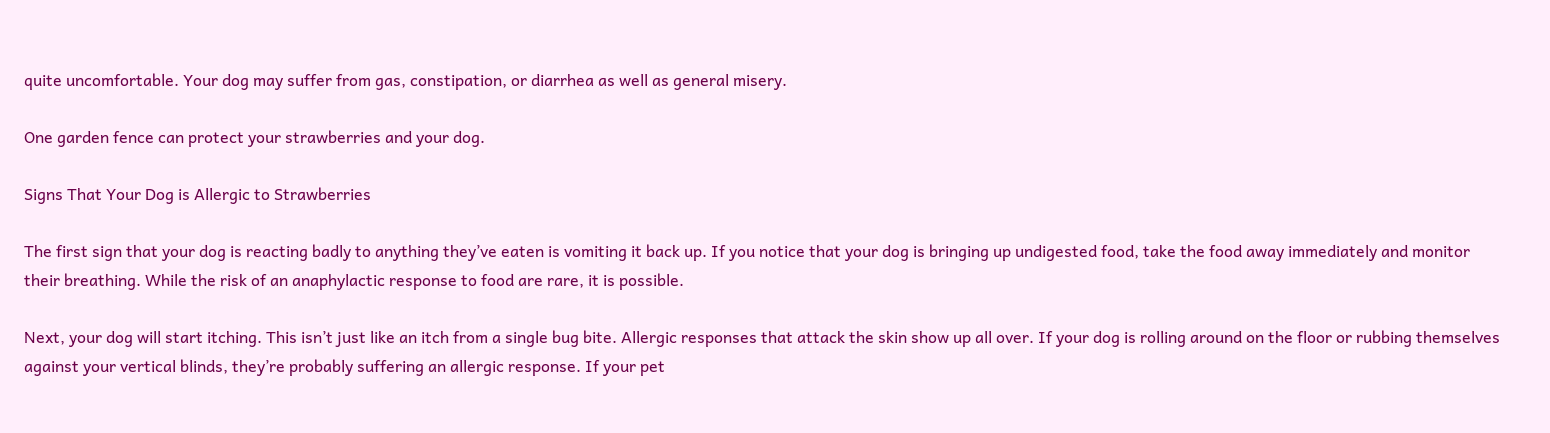quite uncomfortable. Your dog may suffer from gas, constipation, or diarrhea as well as general misery.

One garden fence can protect your strawberries and your dog.

Signs That Your Dog is Allergic to Strawberries

The first sign that your dog is reacting badly to anything they’ve eaten is vomiting it back up. If you notice that your dog is bringing up undigested food, take the food away immediately and monitor their breathing. While the risk of an anaphylactic response to food are rare, it is possible.

Next, your dog will start itching. This isn’t just like an itch from a single bug bite. Allergic responses that attack the skin show up all over. If your dog is rolling around on the floor or rubbing themselves against your vertical blinds, they’re probably suffering an allergic response. If your pet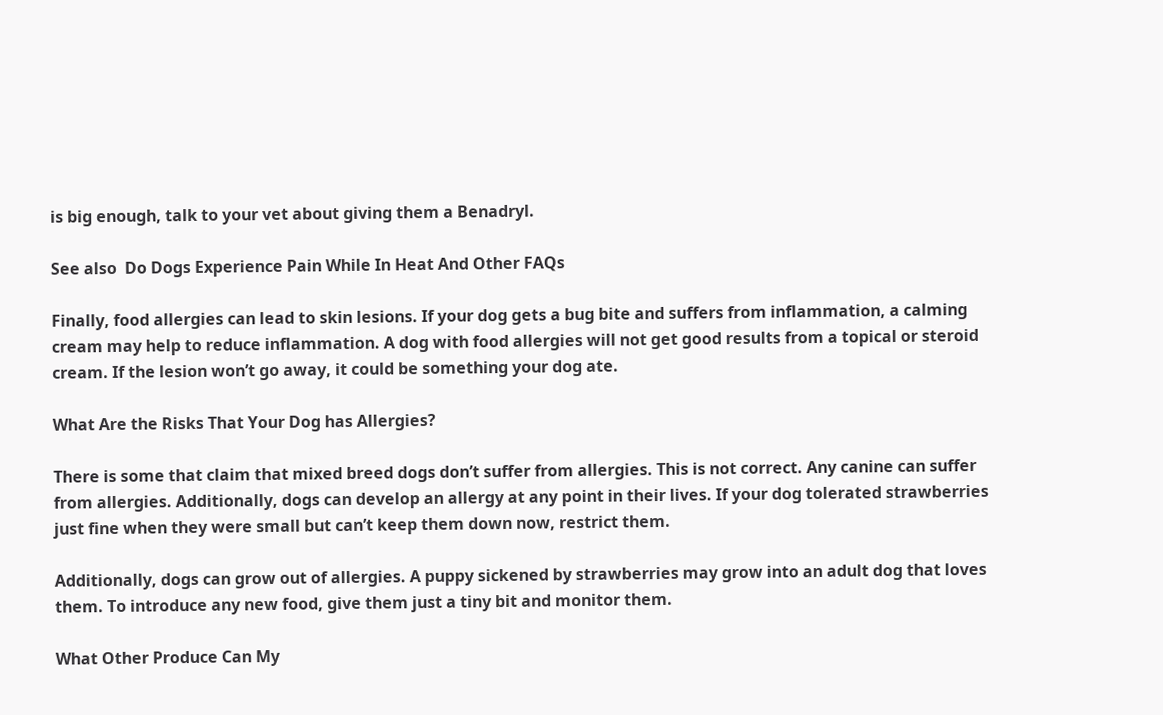is big enough, talk to your vet about giving them a Benadryl.

See also  Do Dogs Experience Pain While In Heat And Other FAQs

Finally, food allergies can lead to skin lesions. If your dog gets a bug bite and suffers from inflammation, a calming cream may help to reduce inflammation. A dog with food allergies will not get good results from a topical or steroid cream. If the lesion won’t go away, it could be something your dog ate.

What Are the Risks That Your Dog has Allergies?

There is some that claim that mixed breed dogs don’t suffer from allergies. This is not correct. Any canine can suffer from allergies. Additionally, dogs can develop an allergy at any point in their lives. If your dog tolerated strawberries just fine when they were small but can’t keep them down now, restrict them.

Additionally, dogs can grow out of allergies. A puppy sickened by strawberries may grow into an adult dog that loves them. To introduce any new food, give them just a tiny bit and monitor them.

What Other Produce Can My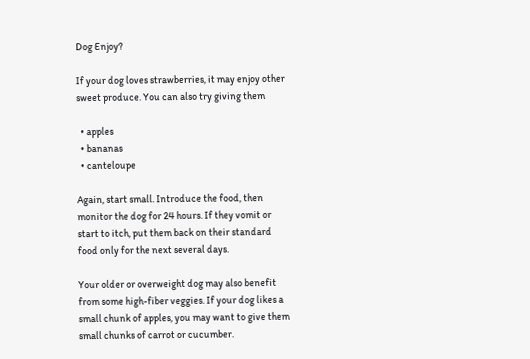Dog Enjoy?

If your dog loves strawberries, it may enjoy other sweet produce. You can also try giving them

  • apples
  • bananas
  • canteloupe

Again, start small. Introduce the food, then monitor the dog for 24 hours. If they vomit or start to itch, put them back on their standard food only for the next several days.

Your older or overweight dog may also benefit from some high-fiber veggies. If your dog likes a small chunk of apples, you may want to give them small chunks of carrot or cucumber.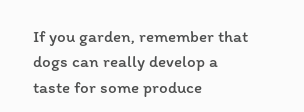If you garden, remember that dogs can really develop a taste for some produce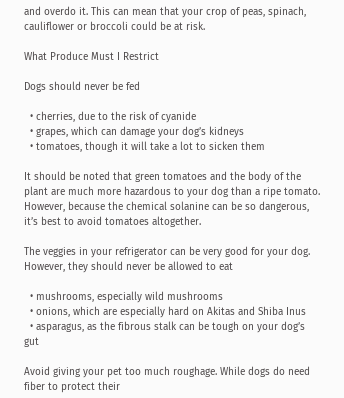and overdo it. This can mean that your crop of peas, spinach, cauliflower or broccoli could be at risk.

What Produce Must I Restrict

Dogs should never be fed

  • cherries, due to the risk of cyanide
  • grapes, which can damage your dog’s kidneys
  • tomatoes, though it will take a lot to sicken them

It should be noted that green tomatoes and the body of the plant are much more hazardous to your dog than a ripe tomato. However, because the chemical solanine can be so dangerous, it’s best to avoid tomatoes altogether.

The veggies in your refrigerator can be very good for your dog. However, they should never be allowed to eat

  • mushrooms, especially wild mushrooms
  • onions, which are especially hard on Akitas and Shiba Inus
  • asparagus, as the fibrous stalk can be tough on your dog’s gut

Avoid giving your pet too much roughage. While dogs do need fiber to protect their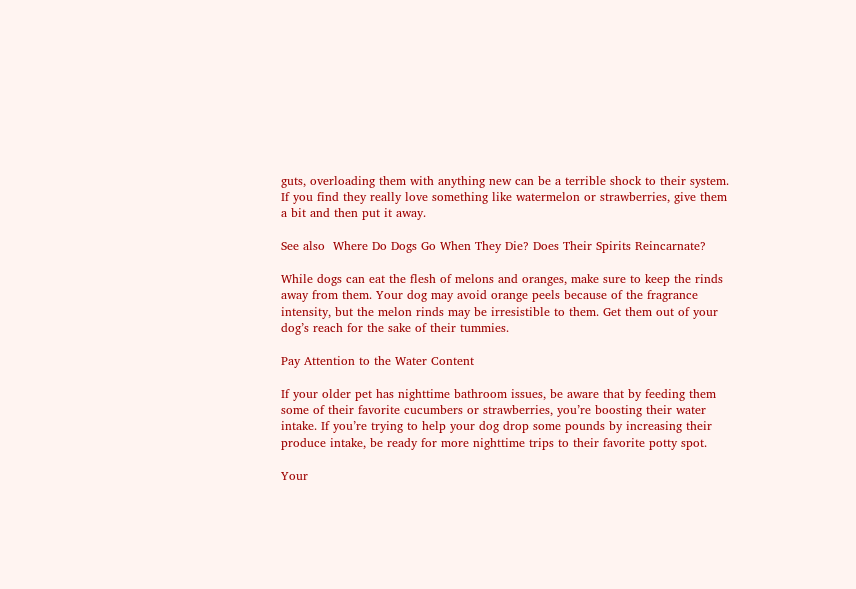guts, overloading them with anything new can be a terrible shock to their system. If you find they really love something like watermelon or strawberries, give them a bit and then put it away.

See also  Where Do Dogs Go When They Die? Does Their Spirits Reincarnate?

While dogs can eat the flesh of melons and oranges, make sure to keep the rinds away from them. Your dog may avoid orange peels because of the fragrance intensity, but the melon rinds may be irresistible to them. Get them out of your dog’s reach for the sake of their tummies.

Pay Attention to the Water Content

If your older pet has nighttime bathroom issues, be aware that by feeding them some of their favorite cucumbers or strawberries, you’re boosting their water intake. If you’re trying to help your dog drop some pounds by increasing their produce intake, be ready for more nighttime trips to their favorite potty spot.

Your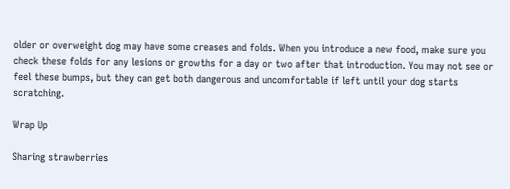older or overweight dog may have some creases and folds. When you introduce a new food, make sure you check these folds for any lesions or growths for a day or two after that introduction. You may not see or feel these bumps, but they can get both dangerous and uncomfortable if left until your dog starts scratching.

Wrap Up

Sharing strawberries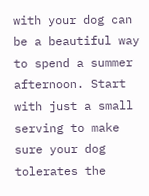with your dog can be a beautiful way to spend a summer afternoon. Start with just a small serving to make sure your dog tolerates the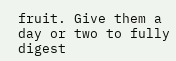fruit. Give them a day or two to fully digest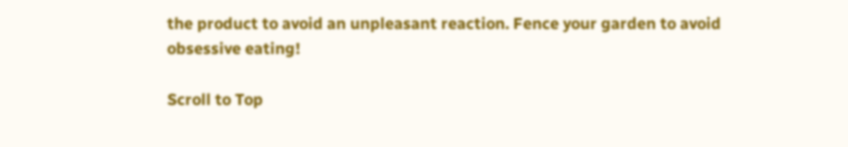the product to avoid an unpleasant reaction. Fence your garden to avoid obsessive eating!

Scroll to Top